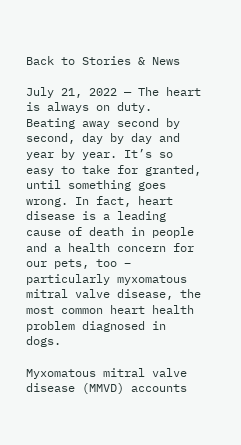Back to Stories & News

July 21, 2022 — The heart is always on duty. Beating away second by second, day by day and year by year. It’s so easy to take for granted, until something goes wrong. In fact, heart disease is a leading cause of death in people and a health concern for our pets, too – particularly myxomatous mitral valve disease, the most common heart health problem diagnosed in dogs.

Myxomatous mitral valve disease (MMVD) accounts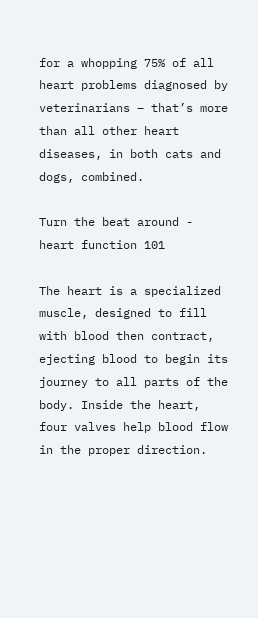for a whopping 75% of all heart problems diagnosed by veterinarians – that’s more than all other heart diseases, in both cats and dogs, combined.

Turn the beat around - heart function 101

The heart is a specialized muscle, designed to fill with blood then contract, ejecting blood to begin its journey to all parts of the body. Inside the heart, four valves help blood flow in the proper direction.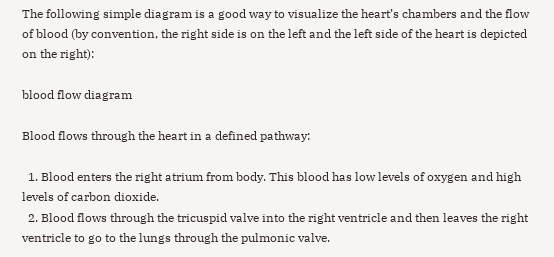The following simple diagram is a good way to visualize the heart’s chambers and the flow of blood (by convention, the right side is on the left and the left side of the heart is depicted on the right):

blood flow diagram

Blood flows through the heart in a defined pathway:

  1. Blood enters the right atrium from body. This blood has low levels of oxygen and high levels of carbon dioxide.
  2. Blood flows through the tricuspid valve into the right ventricle and then leaves the right ventricle to go to the lungs through the pulmonic valve.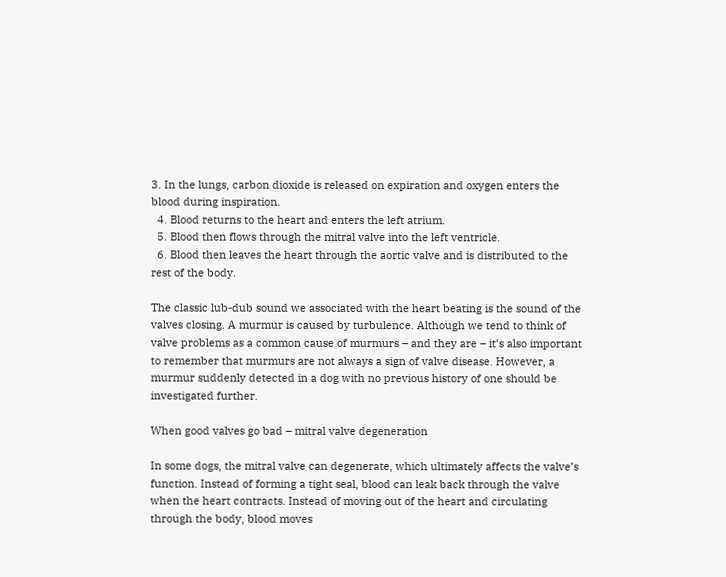3. In the lungs, carbon dioxide is released on expiration and oxygen enters the blood during inspiration.
  4. Blood returns to the heart and enters the left atrium.
  5. Blood then flows through the mitral valve into the left ventricle.
  6. Blood then leaves the heart through the aortic valve and is distributed to the rest of the body.

The classic lub-dub sound we associated with the heart beating is the sound of the valves closing. A murmur is caused by turbulence. Although we tend to think of valve problems as a common cause of murmurs – and they are – it’s also important to remember that murmurs are not always a sign of valve disease. However, a murmur suddenly detected in a dog with no previous history of one should be investigated further.

When good valves go bad – mitral valve degeneration

In some dogs, the mitral valve can degenerate, which ultimately affects the valve’s function. Instead of forming a tight seal, blood can leak back through the valve when the heart contracts. Instead of moving out of the heart and circulating through the body, blood moves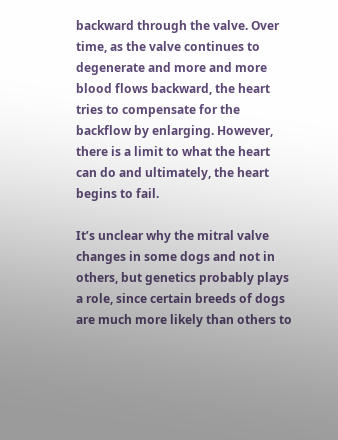backward through the valve. Over time, as the valve continues to degenerate and more and more blood flows backward, the heart tries to compensate for the backflow by enlarging. However, there is a limit to what the heart can do and ultimately, the heart begins to fail.

It’s unclear why the mitral valve changes in some dogs and not in others, but genetics probably plays a role, since certain breeds of dogs are much more likely than others to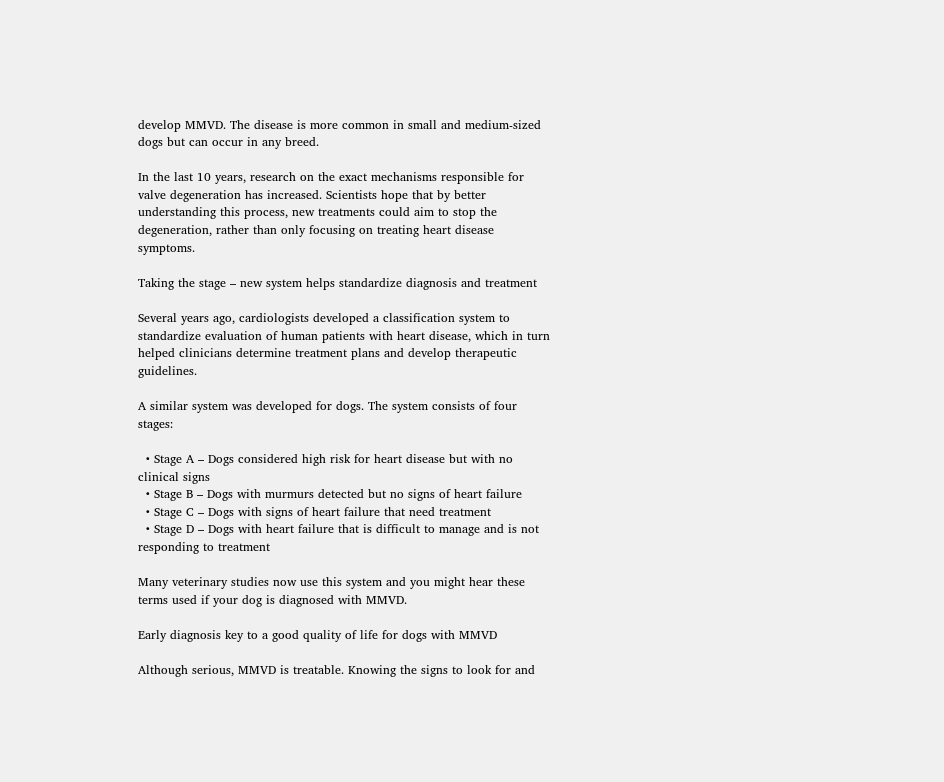develop MMVD. The disease is more common in small and medium-sized dogs but can occur in any breed.

In the last 10 years, research on the exact mechanisms responsible for valve degeneration has increased. Scientists hope that by better understanding this process, new treatments could aim to stop the degeneration, rather than only focusing on treating heart disease symptoms.

Taking the stage – new system helps standardize diagnosis and treatment

Several years ago, cardiologists developed a classification system to standardize evaluation of human patients with heart disease, which in turn helped clinicians determine treatment plans and develop therapeutic guidelines.

A similar system was developed for dogs. The system consists of four stages:

  • Stage A – Dogs considered high risk for heart disease but with no clinical signs
  • Stage B – Dogs with murmurs detected but no signs of heart failure
  • Stage C – Dogs with signs of heart failure that need treatment
  • Stage D – Dogs with heart failure that is difficult to manage and is not responding to treatment

Many veterinary studies now use this system and you might hear these terms used if your dog is diagnosed with MMVD.

Early diagnosis key to a good quality of life for dogs with MMVD

Although serious, MMVD is treatable. Knowing the signs to look for and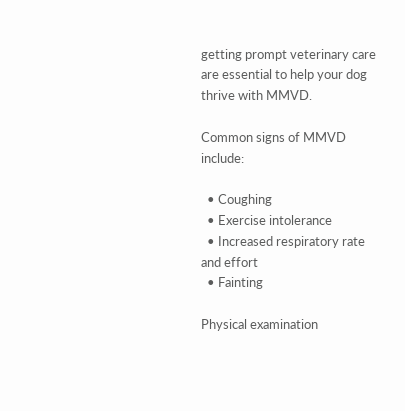getting prompt veterinary care are essential to help your dog thrive with MMVD.

Common signs of MMVD include:

  • Coughing
  • Exercise intolerance
  • Increased respiratory rate and effort
  • Fainting

Physical examination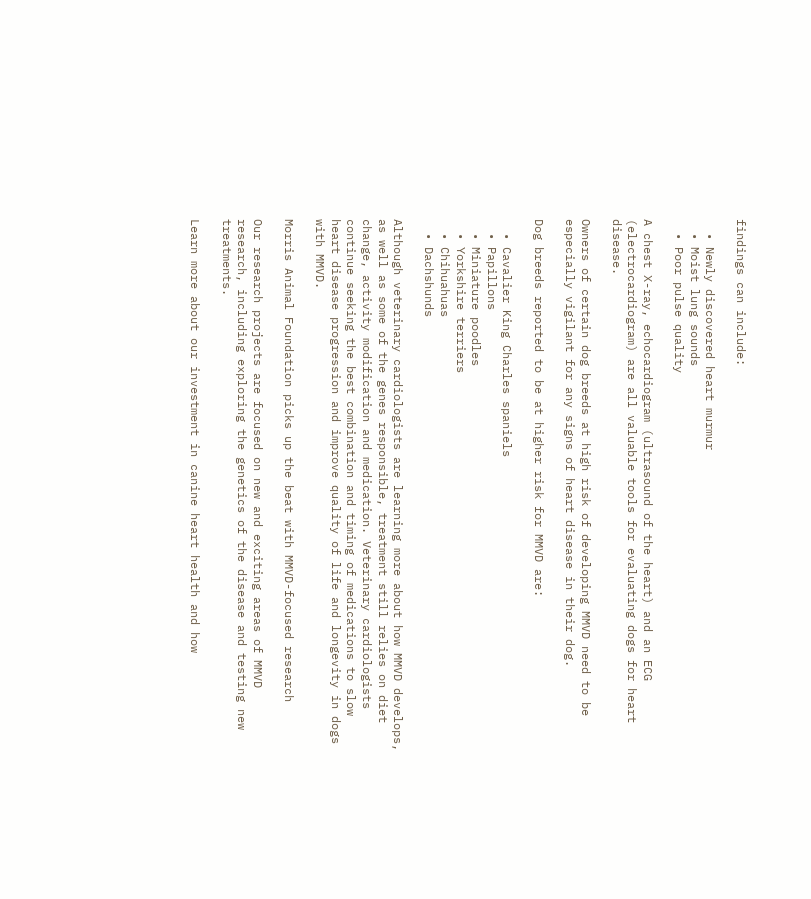findings can include:

  • Newly discovered heart murmur
  • Moist lung sounds
  • Poor pulse quality

A chest X-ray, echocardiogram (ultrasound of the heart) and an ECG (electrocardiogram) are all valuable tools for evaluating dogs for heart disease.

Owners of certain dog breeds at high risk of developing MMVD need to be especially vigilant for any signs of heart disease in their dog.

Dog breeds reported to be at higher risk for MMVD are:

  • Cavalier King Charles spaniels
  • Papillons
  • Miniature poodles
  • Yorkshire terriers
  • Chihuahuas
  • Dachshunds

Although veterinary cardiologists are learning more about how MMVD develops, as well as some of the genes responsible, treatment still relies on diet change, activity modification and medication. Veterinary cardiologists continue seeking the best combination and timing of medications to slow heart disease progression and improve quality of life and longevity in dogs with MMVD.

Morris Animal Foundation picks up the beat with MMVD-focused research

Our research projects are focused on new and exciting areas of MMVD research, including exploring the genetics of the disease and testing new treatments.

Learn more about our investment in canine heart health and how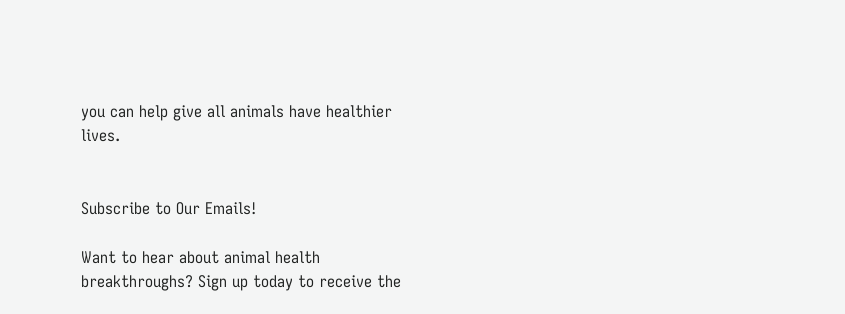you can help give all animals have healthier lives.


Subscribe to Our Emails!

Want to hear about animal health breakthroughs? Sign up today to receive the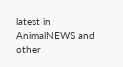latest in AnimalNEWS and other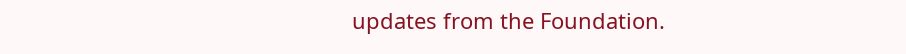updates from the Foundation.